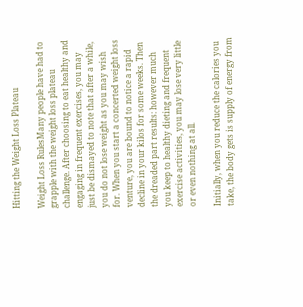Hitting the Weight Loss Plateau

Weight Loss RulesMany people have had to grapple with the weight loss plateau challenge. After choosing to eat healthy and engaging in frequent exercises, you may just be dismayed to note that after a while, you do not lose weight as you may wish for. When you start a concerted weight loss venture, you are bound to notice a rapid decline in your kilos for some weeks. Then the dreaded part results: however much you keep to healthy dieting and frequent exercise activities, you may lose very little or even nothing at all.

Initially, when you reduce the calories you take, the body gets is supply of energy from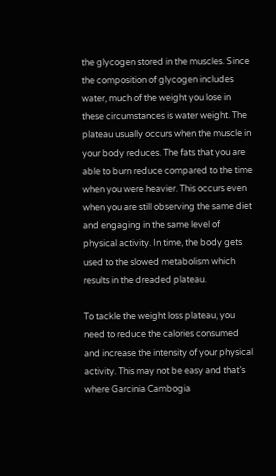the glycogen stored in the muscles. Since the composition of glycogen includes water, much of the weight you lose in these circumstances is water weight. The plateau usually occurs when the muscle in your body reduces. The fats that you are able to burn reduce compared to the time when you were heavier. This occurs even when you are still observing the same diet and engaging in the same level of physical activity. In time, the body gets used to the slowed metabolism which results in the dreaded plateau.

To tackle the weight loss plateau, you need to reduce the calories consumed and increase the intensity of your physical activity. This may not be easy and that’s where Garcinia Cambogia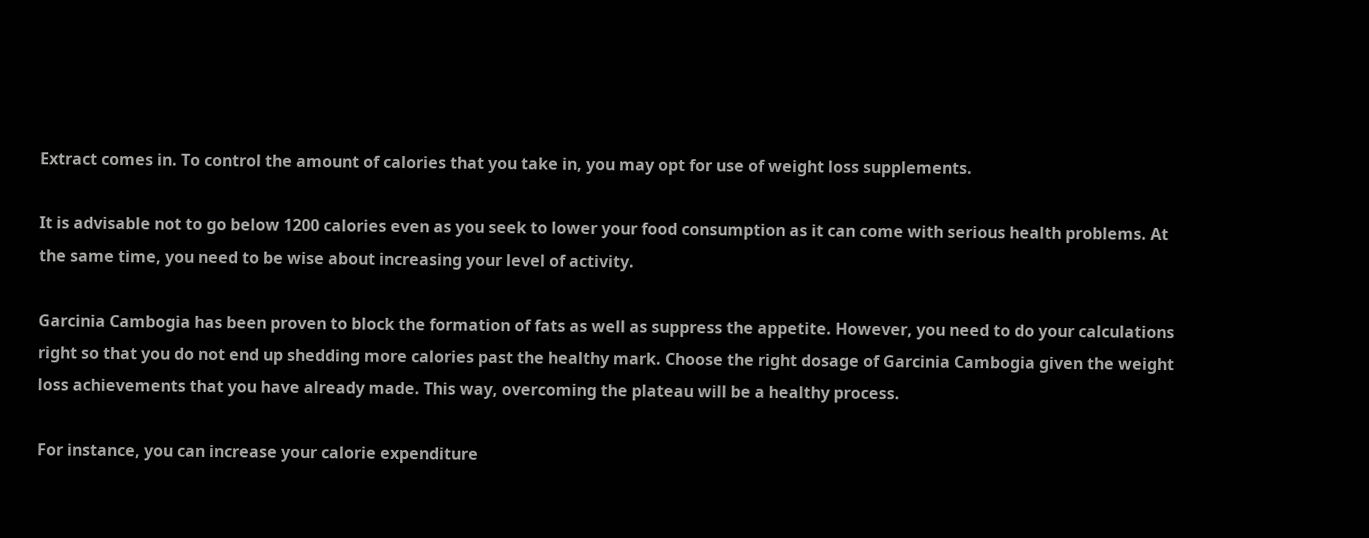Extract comes in. To control the amount of calories that you take in, you may opt for use of weight loss supplements.

It is advisable not to go below 1200 calories even as you seek to lower your food consumption as it can come with serious health problems. At the same time, you need to be wise about increasing your level of activity.

Garcinia Cambogia has been proven to block the formation of fats as well as suppress the appetite. However, you need to do your calculations right so that you do not end up shedding more calories past the healthy mark. Choose the right dosage of Garcinia Cambogia given the weight loss achievements that you have already made. This way, overcoming the plateau will be a healthy process.

For instance, you can increase your calorie expenditure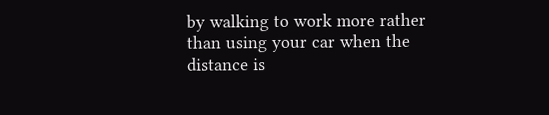by walking to work more rather than using your car when the distance is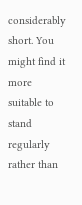considerably short. You might find it more suitable to stand regularly rather than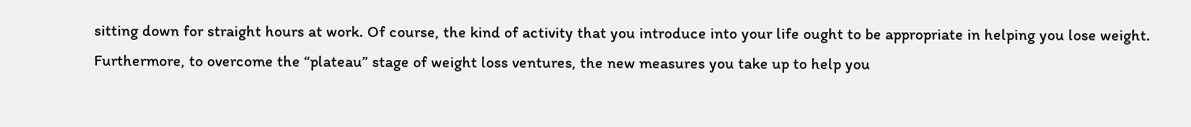sitting down for straight hours at work. Of course, the kind of activity that you introduce into your life ought to be appropriate in helping you lose weight. Furthermore, to overcome the “plateau” stage of weight loss ventures, the new measures you take up to help you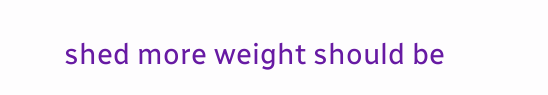shed more weight should be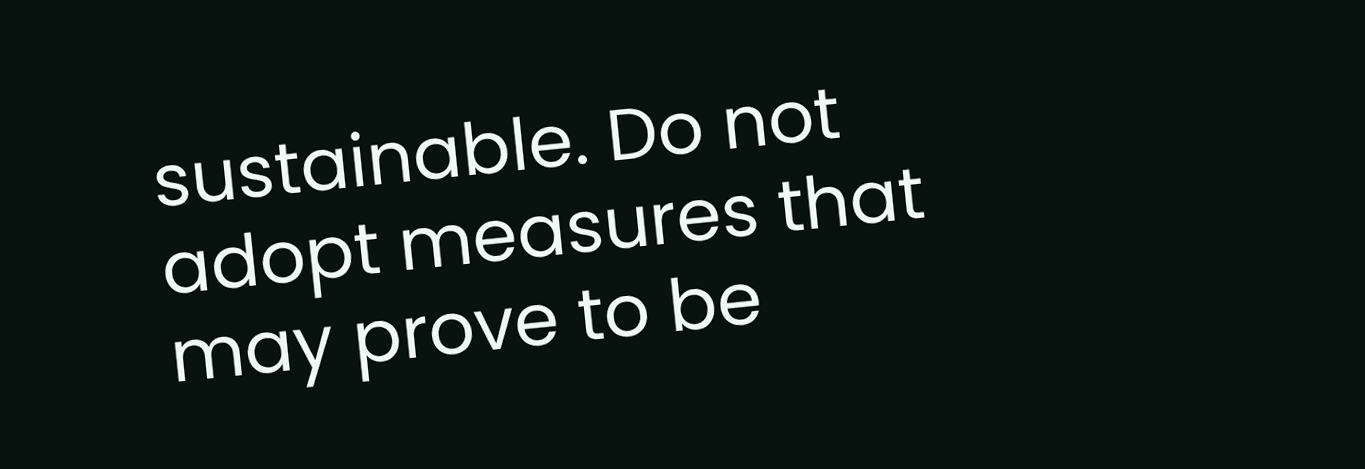sustainable. Do not adopt measures that may prove to be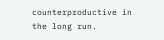counterproductive in the long run.